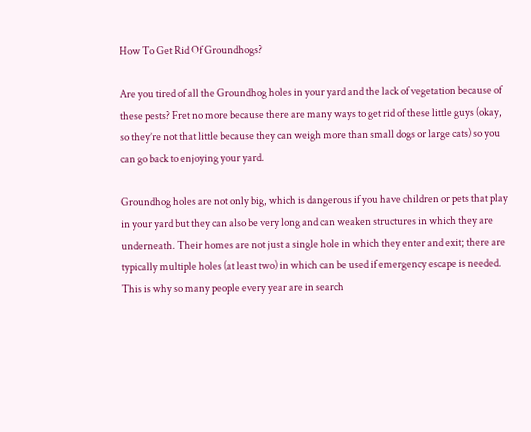How To Get Rid Of Groundhogs?

Are you tired of all the Groundhog holes in your yard and the lack of vegetation because of these pests? Fret no more because there are many ways to get rid of these little guys (okay, so they’re not that little because they can weigh more than small dogs or large cats) so you can go back to enjoying your yard.

Groundhog holes are not only big, which is dangerous if you have children or pets that play in your yard but they can also be very long and can weaken structures in which they are underneath. Their homes are not just a single hole in which they enter and exit; there are typically multiple holes (at least two) in which can be used if emergency escape is needed. This is why so many people every year are in search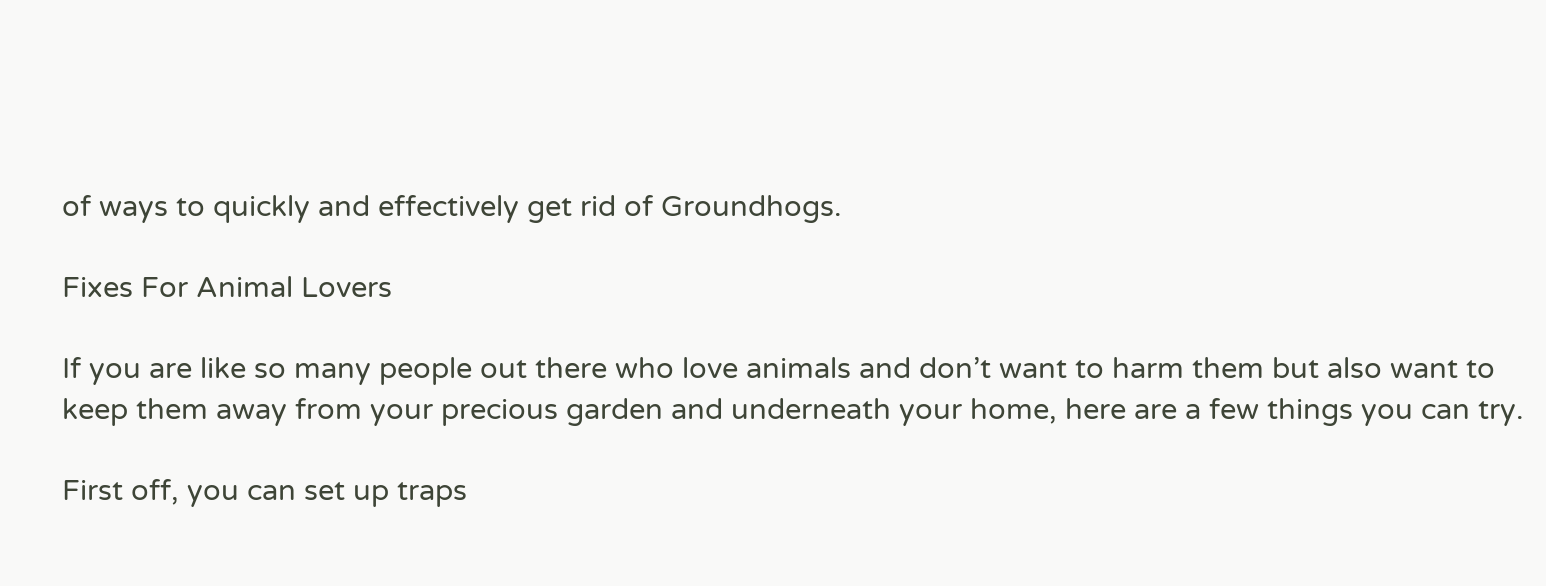of ways to quickly and effectively get rid of Groundhogs.

Fixes For Animal Lovers

If you are like so many people out there who love animals and don’t want to harm them but also want to keep them away from your precious garden and underneath your home, here are a few things you can try.

First off, you can set up traps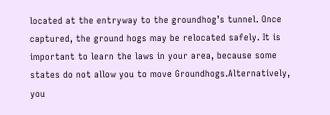located at the entryway to the groundhog’s tunnel. Once captured, the ground hogs may be relocated safely. It is important to learn the laws in your area, because some states do not allow you to move Groundhogs.Alternatively, you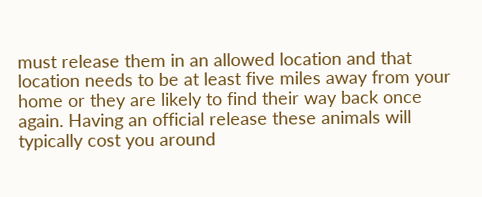must release them in an allowed location and that location needs to be at least five miles away from your home or they are likely to find their way back once again. Having an official release these animals will typically cost you around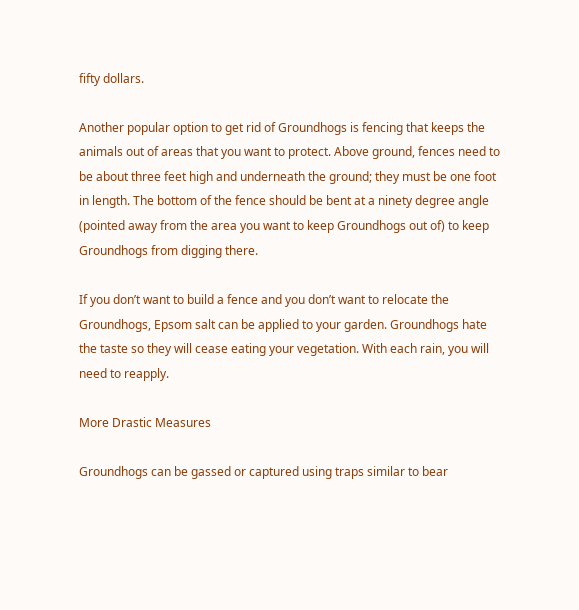fifty dollars.

Another popular option to get rid of Groundhogs is fencing that keeps the animals out of areas that you want to protect. Above ground, fences need to be about three feet high and underneath the ground; they must be one foot in length. The bottom of the fence should be bent at a ninety degree angle (pointed away from the area you want to keep Groundhogs out of) to keep Groundhogs from digging there.

If you don’t want to build a fence and you don’t want to relocate the Groundhogs, Epsom salt can be applied to your garden. Groundhogs hate the taste so they will cease eating your vegetation. With each rain, you will need to reapply.

More Drastic Measures

Groundhogs can be gassed or captured using traps similar to bear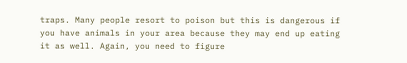traps. Many people resort to poison but this is dangerous if you have animals in your area because they may end up eating it as well. Again, you need to figure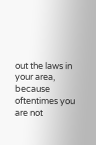out the laws in your area, because oftentimes you are not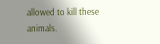allowed to kill these animals.